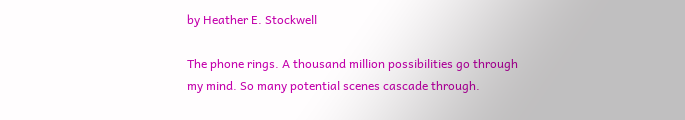by Heather E. Stockwell

The phone rings. A thousand million possibilities go through my mind. So many potential scenes cascade through.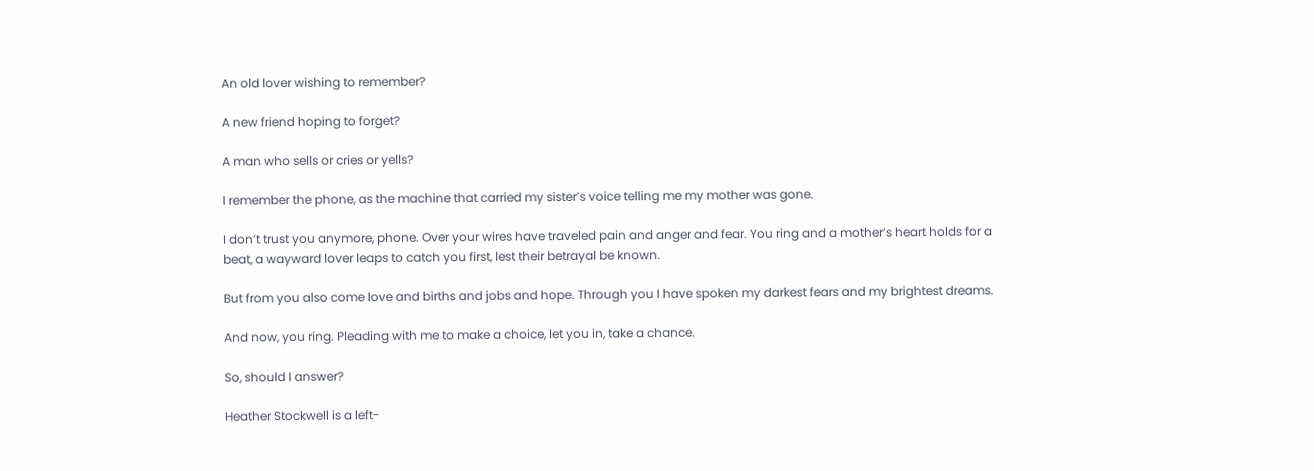An old lover wishing to remember?

A new friend hoping to forget?

A man who sells or cries or yells?

I remember the phone, as the machine that carried my sister’s voice telling me my mother was gone.

I don’t trust you anymore, phone. Over your wires have traveled pain and anger and fear. You ring and a mother’s heart holds for a beat, a wayward lover leaps to catch you first, lest their betrayal be known.

But from you also come love and births and jobs and hope. Through you I have spoken my darkest fears and my brightest dreams.

And now, you ring. Pleading with me to make a choice, let you in, take a chance.

So, should I answer?

Heather Stockwell is a left-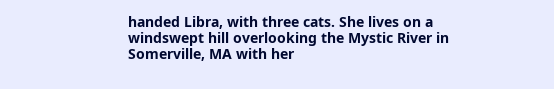handed Libra, with three cats. She lives on a windswept hill overlooking the Mystic River in Somerville, MA with her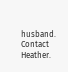husband.  Contact Heather.